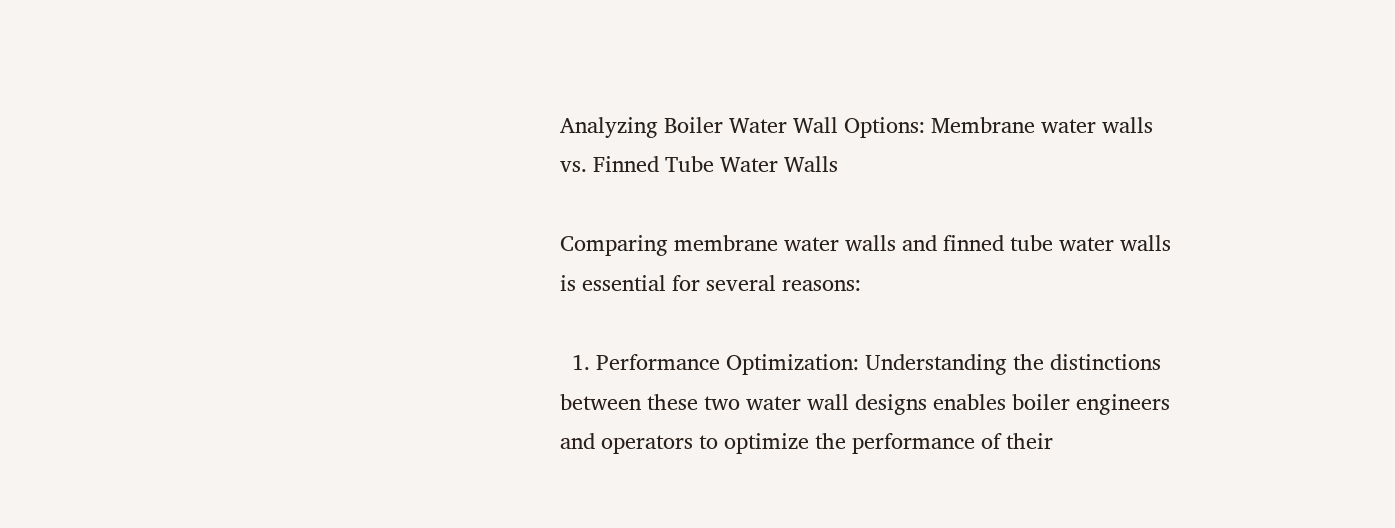Analyzing Boiler Water Wall Options: Membrane water walls vs. Finned Tube Water Walls

Comparing membrane water walls and finned tube water walls is essential for several reasons:

  1. Performance Optimization: Understanding the distinctions between these two water wall designs enables boiler engineers and operators to optimize the performance of their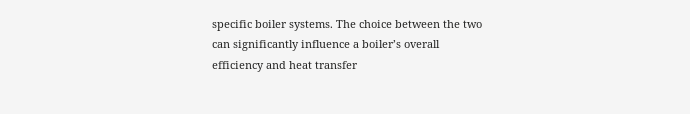specific boiler systems. The choice between the two can significantly influence a boiler’s overall efficiency and heat transfer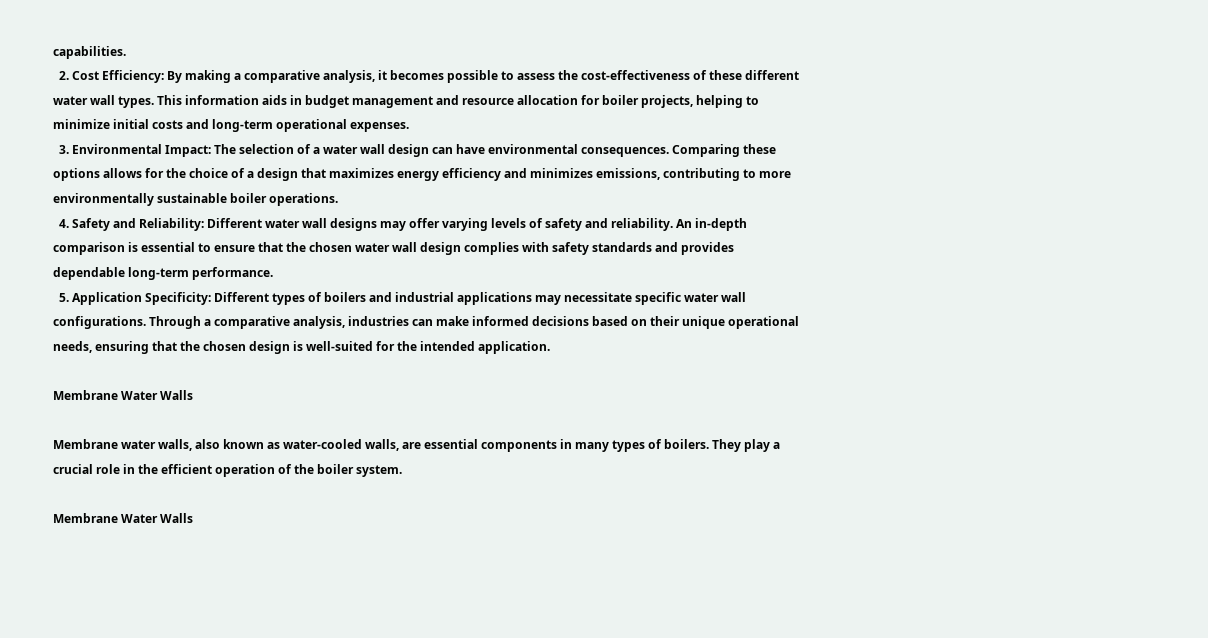capabilities.
  2. Cost Efficiency: By making a comparative analysis, it becomes possible to assess the cost-effectiveness of these different water wall types. This information aids in budget management and resource allocation for boiler projects, helping to minimize initial costs and long-term operational expenses.
  3. Environmental Impact: The selection of a water wall design can have environmental consequences. Comparing these options allows for the choice of a design that maximizes energy efficiency and minimizes emissions, contributing to more environmentally sustainable boiler operations.
  4. Safety and Reliability: Different water wall designs may offer varying levels of safety and reliability. An in-depth comparison is essential to ensure that the chosen water wall design complies with safety standards and provides dependable long-term performance.
  5. Application Specificity: Different types of boilers and industrial applications may necessitate specific water wall configurations. Through a comparative analysis, industries can make informed decisions based on their unique operational needs, ensuring that the chosen design is well-suited for the intended application.

Membrane Water Walls

Membrane water walls, also known as water-cooled walls, are essential components in many types of boilers. They play a crucial role in the efficient operation of the boiler system.

Membrane Water Walls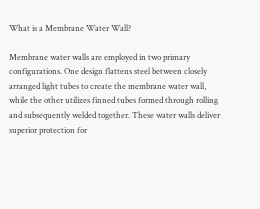What is a Membrane Water Wall?

Membrane water walls are employed in two primary configurations. One design flattens steel between closely arranged light tubes to create the membrane water wall, while the other utilizes finned tubes formed through rolling and subsequently welded together. These water walls deliver superior protection for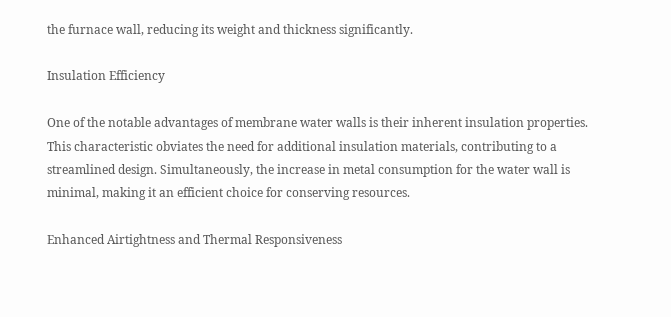the furnace wall, reducing its weight and thickness significantly.

Insulation Efficiency

One of the notable advantages of membrane water walls is their inherent insulation properties. This characteristic obviates the need for additional insulation materials, contributing to a streamlined design. Simultaneously, the increase in metal consumption for the water wall is minimal, making it an efficient choice for conserving resources.

Enhanced Airtightness and Thermal Responsiveness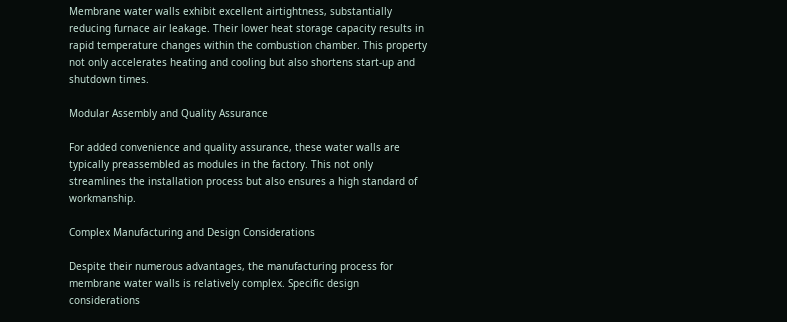Membrane water walls exhibit excellent airtightness, substantially reducing furnace air leakage. Their lower heat storage capacity results in rapid temperature changes within the combustion chamber. This property not only accelerates heating and cooling but also shortens start-up and shutdown times.

Modular Assembly and Quality Assurance

For added convenience and quality assurance, these water walls are typically preassembled as modules in the factory. This not only streamlines the installation process but also ensures a high standard of workmanship.

Complex Manufacturing and Design Considerations

Despite their numerous advantages, the manufacturing process for membrane water walls is relatively complex. Specific design considerations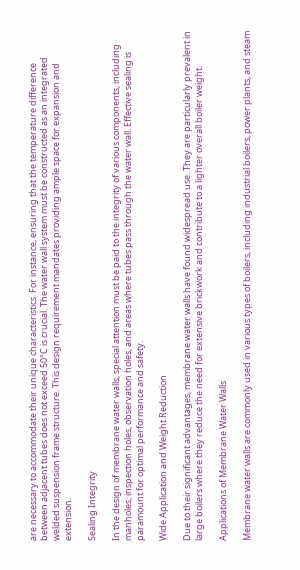are necessary to accommodate their unique characteristics. For instance, ensuring that the temperature difference between adjacent tubes does not exceed 50°C is crucial. The water wall system must be constructed as an integrated welded suspension frame structure. This design requirement mandates providing ample space for expansion and extension.

Sealing Integrity

In the design of membrane water walls, special attention must be paid to the integrity of various components, including manholes, inspection holes, observation holes, and areas where tubes pass through the water wall. Effective sealing is paramount for optimal performance and safety.

Wide Application and Weight Reduction

Due to their significant advantages, membrane water walls have found widespread use. They are particularly prevalent in large boilers where they reduce the need for extensive brickwork and contribute to a lighter overall boiler weight.

Applications of Membrane Water Walls

Membrane water walls are commonly used in various types of boilers, including industrial boilers, power plants, and steam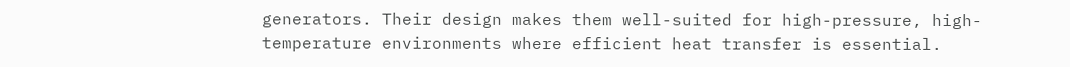generators. Their design makes them well-suited for high-pressure, high-temperature environments where efficient heat transfer is essential.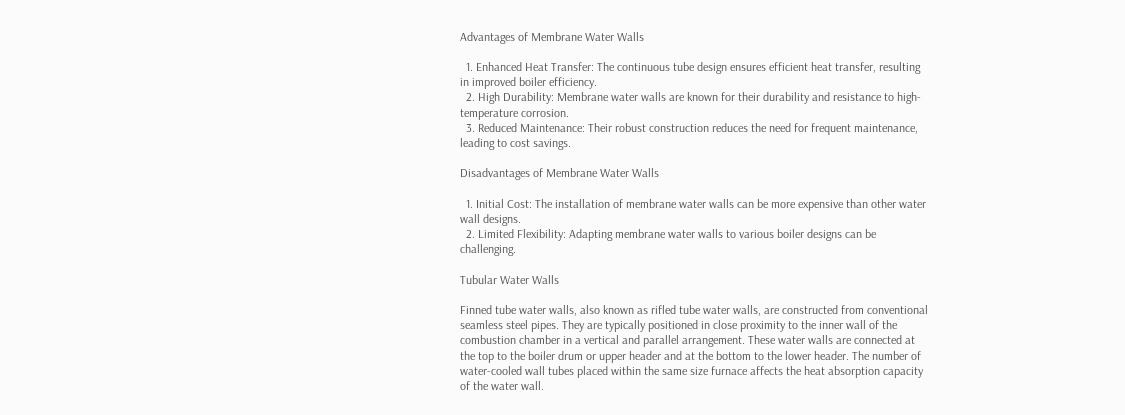Advantages of Membrane Water Walls

  1. Enhanced Heat Transfer: The continuous tube design ensures efficient heat transfer, resulting in improved boiler efficiency.
  2. High Durability: Membrane water walls are known for their durability and resistance to high-temperature corrosion.
  3. Reduced Maintenance: Their robust construction reduces the need for frequent maintenance, leading to cost savings.

Disadvantages of Membrane Water Walls

  1. Initial Cost: The installation of membrane water walls can be more expensive than other water wall designs.
  2. Limited Flexibility: Adapting membrane water walls to various boiler designs can be challenging.

Tubular Water Walls

Finned tube water walls, also known as rifled tube water walls, are constructed from conventional seamless steel pipes. They are typically positioned in close proximity to the inner wall of the combustion chamber in a vertical and parallel arrangement. These water walls are connected at the top to the boiler drum or upper header and at the bottom to the lower header. The number of water-cooled wall tubes placed within the same size furnace affects the heat absorption capacity of the water wall.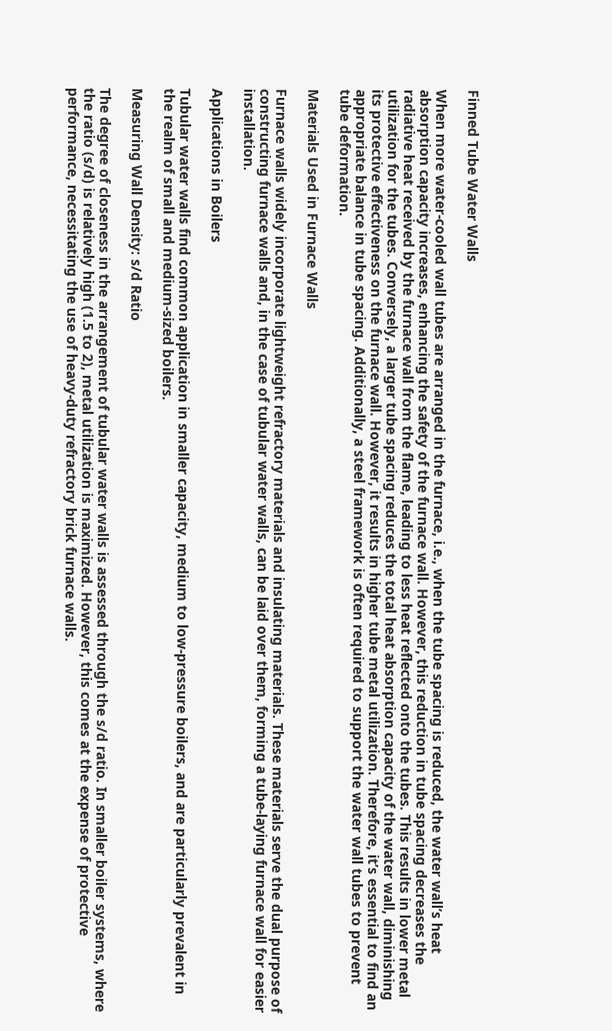Finned Tube Water Walls

When more water-cooled wall tubes are arranged in the furnace, i.e., when the tube spacing is reduced, the water wall’s heat absorption capacity increases, enhancing the safety of the furnace wall. However, this reduction in tube spacing decreases the radiative heat received by the furnace wall from the flame, leading to less heat reflected onto the tubes. This results in lower metal utilization for the tubes. Conversely, a larger tube spacing reduces the total heat absorption capacity of the water wall, diminishing its protective effectiveness on the furnace wall. However, it results in higher tube metal utilization. Therefore, it’s essential to find an appropriate balance in tube spacing. Additionally, a steel framework is often required to support the water wall tubes to prevent tube deformation.

Materials Used in Furnace Walls

Furnace walls widely incorporate lightweight refractory materials and insulating materials. These materials serve the dual purpose of constructing furnace walls and, in the case of tubular water walls, can be laid over them, forming a tube-laying furnace wall for easier installation.

Applications in Boilers

Tubular water walls find common application in smaller capacity, medium to low-pressure boilers, and are particularly prevalent in the realm of small and medium-sized boilers.

Measuring Wall Density: s/d Ratio

The degree of closeness in the arrangement of tubular water walls is assessed through the s/d ratio. In smaller boiler systems, where the ratio (s/d) is relatively high (1.5 to 2), metal utilization is maximized. However, this comes at the expense of protective performance, necessitating the use of heavy-duty refractory brick furnace walls.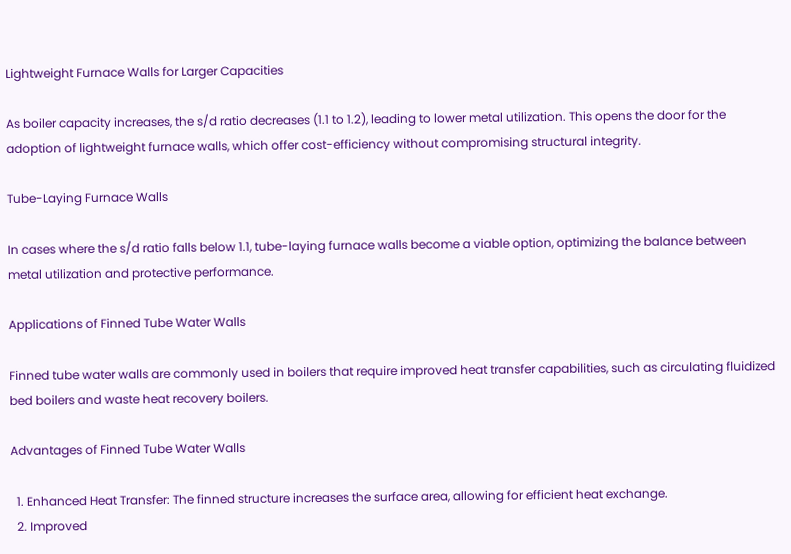Lightweight Furnace Walls for Larger Capacities

As boiler capacity increases, the s/d ratio decreases (1.1 to 1.2), leading to lower metal utilization. This opens the door for the adoption of lightweight furnace walls, which offer cost-efficiency without compromising structural integrity.

Tube-Laying Furnace Walls

In cases where the s/d ratio falls below 1.1, tube-laying furnace walls become a viable option, optimizing the balance between metal utilization and protective performance.

Applications of Finned Tube Water Walls

Finned tube water walls are commonly used in boilers that require improved heat transfer capabilities, such as circulating fluidized bed boilers and waste heat recovery boilers.

Advantages of Finned Tube Water Walls

  1. Enhanced Heat Transfer: The finned structure increases the surface area, allowing for efficient heat exchange.
  2. Improved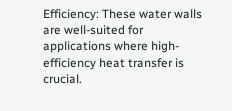Efficiency: These water walls are well-suited for applications where high-efficiency heat transfer is crucial.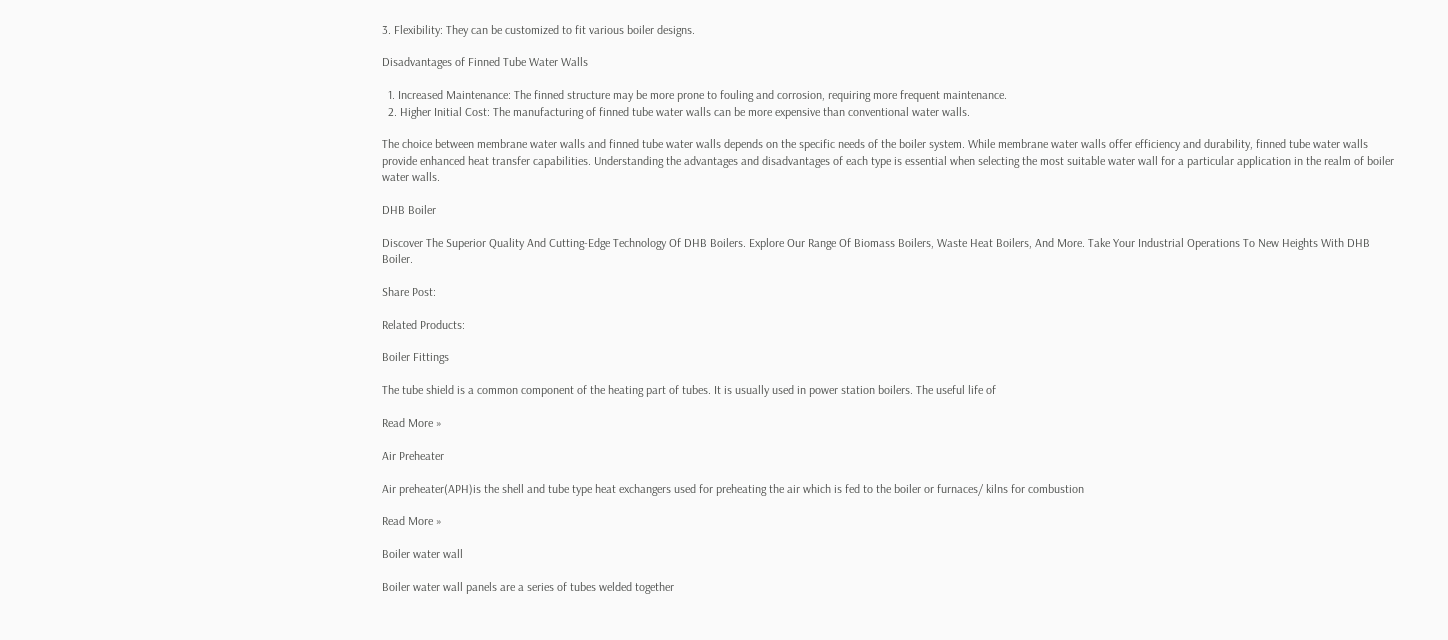3. Flexibility: They can be customized to fit various boiler designs.

Disadvantages of Finned Tube Water Walls

  1. Increased Maintenance: The finned structure may be more prone to fouling and corrosion, requiring more frequent maintenance.
  2. Higher Initial Cost: The manufacturing of finned tube water walls can be more expensive than conventional water walls.

The choice between membrane water walls and finned tube water walls depends on the specific needs of the boiler system. While membrane water walls offer efficiency and durability, finned tube water walls provide enhanced heat transfer capabilities. Understanding the advantages and disadvantages of each type is essential when selecting the most suitable water wall for a particular application in the realm of boiler water walls.

DHB Boiler

Discover The Superior Quality And Cutting-Edge Technology Of DHB Boilers. Explore Our Range Of Biomass Boilers, Waste Heat Boilers, And More. Take Your Industrial Operations To New Heights With DHB Boiler.

Share Post:

Related Products:

Boiler Fittings

The tube shield is a common component of the heating part of tubes. It is usually used in power station boilers. The useful life of

Read More »

Air Preheater

Air preheater(APH)is the shell and tube type heat exchangers used for preheating the air which is fed to the boiler or furnaces/ kilns for combustion

Read More »

Boiler water wall

Boiler water wall panels are a series of tubes welded together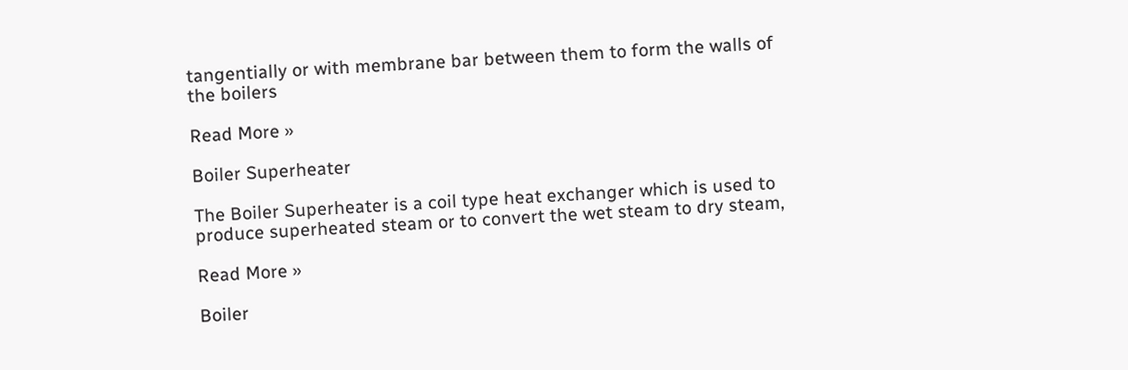tangentially or with membrane bar between them to form the walls of the boilers

Read More »

Boiler Superheater

The Boiler Superheater is a coil type heat exchanger which is used to produce superheated steam or to convert the wet steam to dry steam,

Read More »

Boiler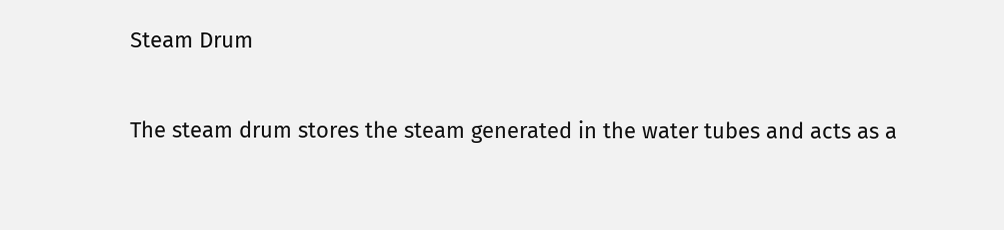Steam Drum

The steam drum stores the steam generated in the water tubes and acts as a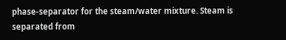phase-separator for the steam/water mixture. Steam is separated from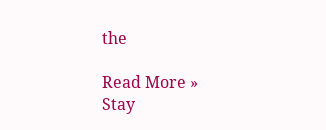the

Read More »
Stay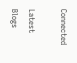Connected

Latest Blogs